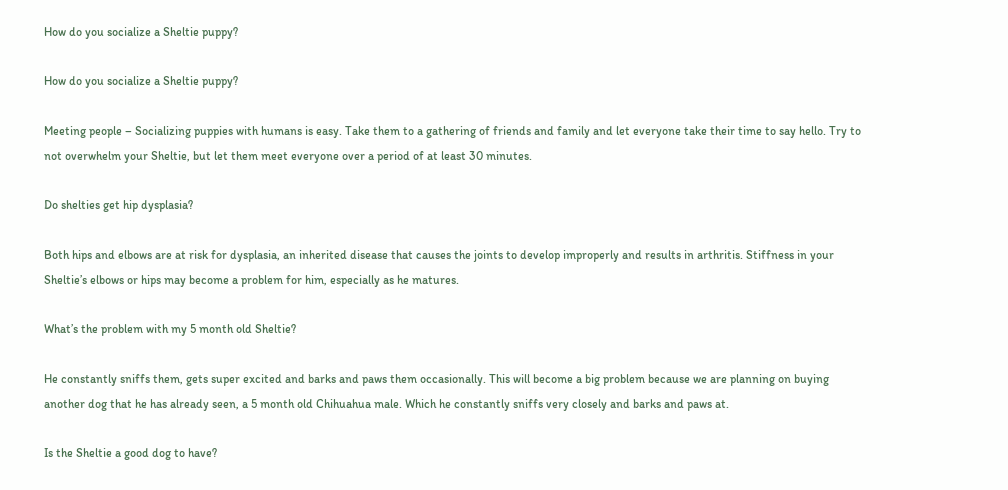How do you socialize a Sheltie puppy?

How do you socialize a Sheltie puppy?

Meeting people – Socializing puppies with humans is easy. Take them to a gathering of friends and family and let everyone take their time to say hello. Try to not overwhelm your Sheltie, but let them meet everyone over a period of at least 30 minutes.

Do shelties get hip dysplasia?

Both hips and elbows are at risk for dysplasia, an inherited disease that causes the joints to develop improperly and results in arthritis. Stiffness in your Sheltie’s elbows or hips may become a problem for him, especially as he matures.

What’s the problem with my 5 month old Sheltie?

He constantly sniffs them, gets super excited and barks and paws them occasionally. This will become a big problem because we are planning on buying another dog that he has already seen, a 5 month old Chihuahua male. Which he constantly sniffs very closely and barks and paws at.

Is the Sheltie a good dog to have?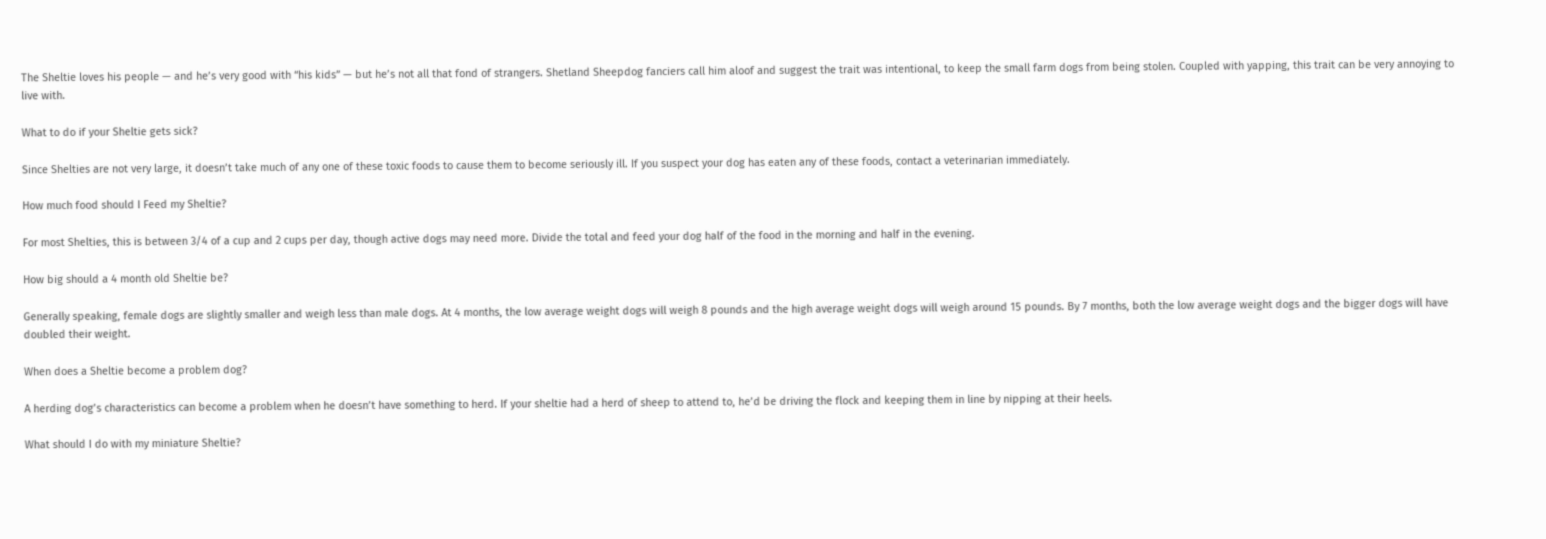The Sheltie loves his people — and he’s very good with “his kids” — but he’s not all that fond of strangers. Shetland Sheepdog fanciers call him aloof and suggest the trait was intentional, to keep the small farm dogs from being stolen. Coupled with yapping, this trait can be very annoying to live with.

What to do if your Sheltie gets sick?

Since Shelties are not very large, it doesn’t take much of any one of these toxic foods to cause them to become seriously ill. If you suspect your dog has eaten any of these foods, contact a veterinarian immediately.

How much food should I Feed my Sheltie?

For most Shelties, this is between 3/4 of a cup and 2 cups per day, though active dogs may need more. Divide the total and feed your dog half of the food in the morning and half in the evening.

How big should a 4 month old Sheltie be?

Generally speaking, female dogs are slightly smaller and weigh less than male dogs. At 4 months, the low average weight dogs will weigh 8 pounds and the high average weight dogs will weigh around 15 pounds. By 7 months, both the low average weight dogs and the bigger dogs will have doubled their weight.

When does a Sheltie become a problem dog?

A herding dog’s characteristics can become a problem when he doesn’t have something to herd. If your sheltie had a herd of sheep to attend to, he’d be driving the flock and keeping them in line by nipping at their heels.

What should I do with my miniature Sheltie?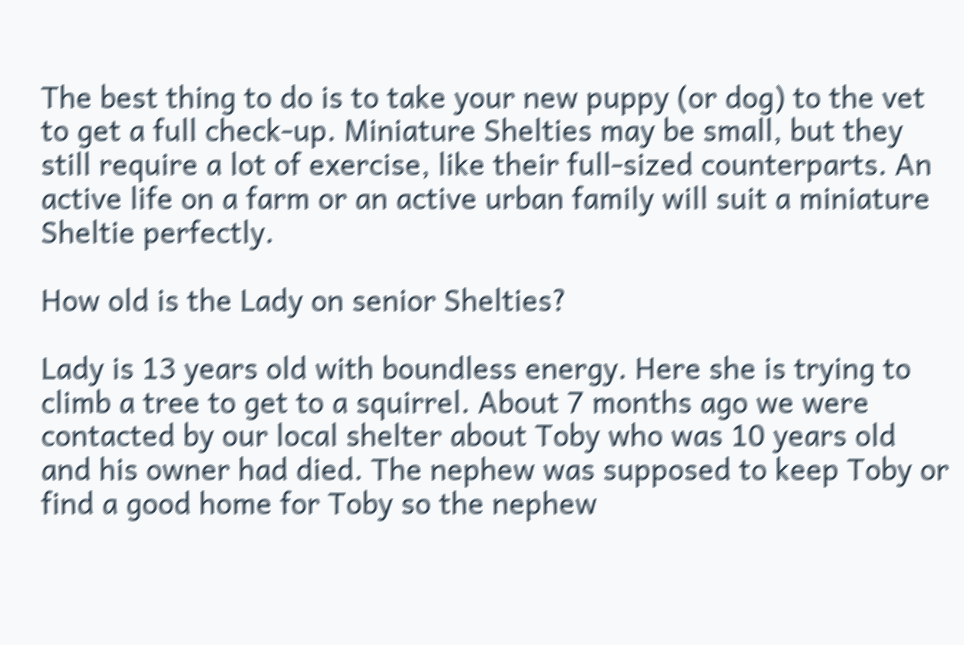The best thing to do is to take your new puppy (or dog) to the vet to get a full check-up. Miniature Shelties may be small, but they still require a lot of exercise, like their full-sized counterparts. An active life on a farm or an active urban family will suit a miniature Sheltie perfectly.

How old is the Lady on senior Shelties?

Lady is 13 years old with boundless energy. Here she is trying to climb a tree to get to a squirrel. About 7 months ago we were contacted by our local shelter about Toby who was 10 years old and his owner had died. The nephew was supposed to keep Toby or find a good home for Toby so the nephew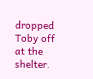dropped Toby off at the shelter.